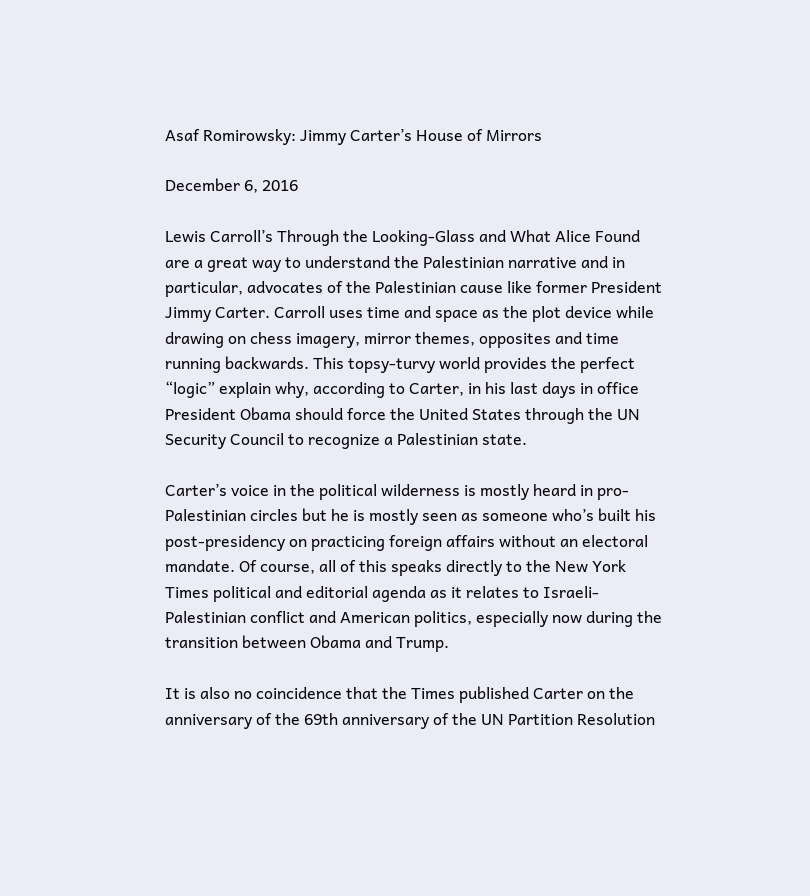Asaf Romirowsky: Jimmy Carter’s House of Mirrors

December 6, 2016

Lewis Carroll’s Through the Looking-Glass and What Alice Found are a great way to understand the Palestinian narrative and in particular, advocates of the Palestinian cause like former President Jimmy Carter. Carroll uses time and space as the plot device while drawing on chess imagery, mirror themes, opposites and time running backwards. This topsy-turvy world provides the perfect “logic” explain why, according to Carter, in his last days in office President Obama should force the United States through the UN Security Council to recognize a Palestinian state.

Carter’s voice in the political wilderness is mostly heard in pro-Palestinian circles but he is mostly seen as someone who’s built his post-presidency on practicing foreign affairs without an electoral mandate. Of course, all of this speaks directly to the New York Times political and editorial agenda as it relates to Israeli-Palestinian conflict and American politics, especially now during the transition between Obama and Trump.

It is also no coincidence that the Times published Carter on the anniversary of the 69th anniversary of the UN Partition Resolution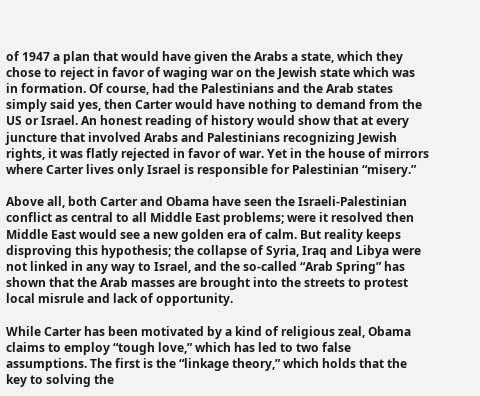of 1947 a plan that would have given the Arabs a state, which they chose to reject in favor of waging war on the Jewish state which was in formation. Of course, had the Palestinians and the Arab states simply said yes, then Carter would have nothing to demand from the US or Israel. An honest reading of history would show that at every juncture that involved Arabs and Palestinians recognizing Jewish rights, it was flatly rejected in favor of war. Yet in the house of mirrors where Carter lives only Israel is responsible for Palestinian “misery.”

Above all, both Carter and Obama have seen the Israeli-Palestinian conflict as central to all Middle East problems; were it resolved then Middle East would see a new golden era of calm. But reality keeps disproving this hypothesis; the collapse of Syria, Iraq and Libya were not linked in any way to Israel, and the so-called “Arab Spring” has shown that the Arab masses are brought into the streets to protest local misrule and lack of opportunity.

While Carter has been motivated by a kind of religious zeal, Obama claims to employ “tough love,” which has led to two false assumptions. The first is the “linkage theory,” which holds that the key to solving the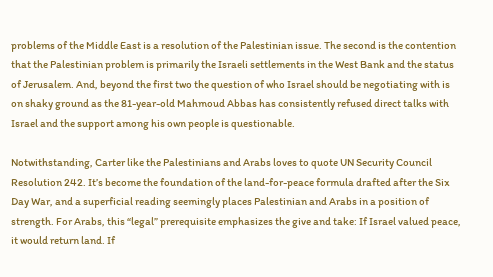problems of the Middle East is a resolution of the Palestinian issue. The second is the contention that the Palestinian problem is primarily the Israeli settlements in the West Bank and the status of Jerusalem. And, beyond the first two the question of who Israel should be negotiating with is on shaky ground as the 81-year-old Mahmoud Abbas has consistently refused direct talks with Israel and the support among his own people is questionable.

Notwithstanding, Carter like the Palestinians and Arabs loves to quote UN Security Council Resolution 242. It’s become the foundation of the land-for-peace formula drafted after the Six Day War, and a superficial reading seemingly places Palestinian and Arabs in a position of strength. For Arabs, this “legal” prerequisite emphasizes the give and take: If Israel valued peace, it would return land. If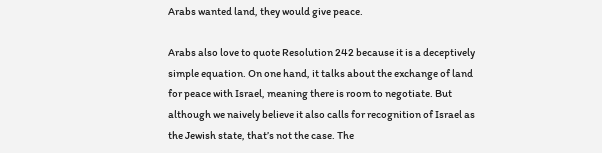Arabs wanted land, they would give peace.

Arabs also love to quote Resolution 242 because it is a deceptively simple equation. On one hand, it talks about the exchange of land for peace with Israel, meaning there is room to negotiate. But although we naively believe it also calls for recognition of Israel as the Jewish state, that’s not the case. The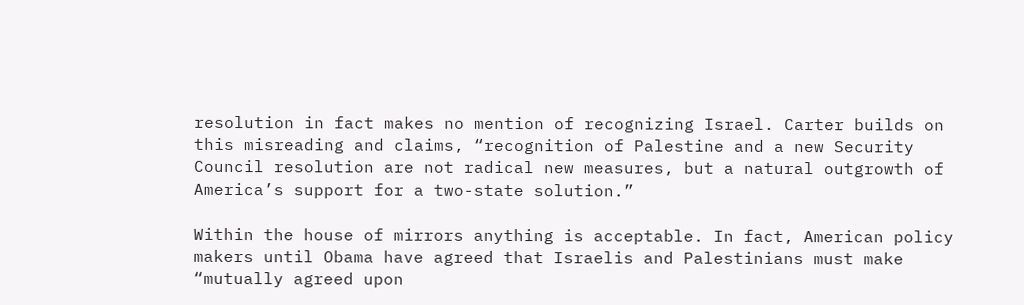resolution in fact makes no mention of recognizing Israel. Carter builds on this misreading and claims, “recognition of Palestine and a new Security Council resolution are not radical new measures, but a natural outgrowth of America’s support for a two-state solution.”

Within the house of mirrors anything is acceptable. In fact, American policy makers until Obama have agreed that Israelis and Palestinians must make “mutually agreed upon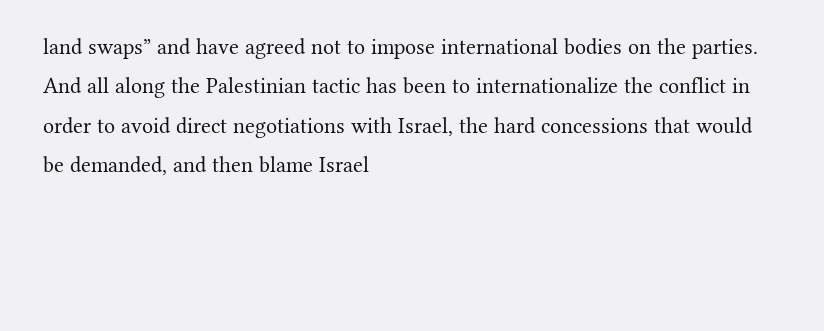land swaps” and have agreed not to impose international bodies on the parties. And all along the Palestinian tactic has been to internationalize the conflict in order to avoid direct negotiations with Israel, the hard concessions that would be demanded, and then blame Israel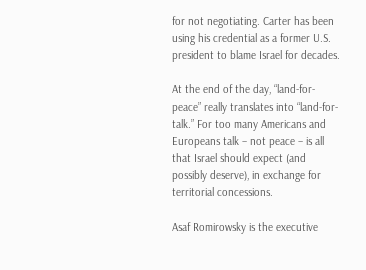for not negotiating. Carter has been using his credential as a former U.S. president to blame Israel for decades.

At the end of the day, “land-for-peace” really translates into “land-for-talk.” For too many Americans and Europeans talk – not peace – is all that Israel should expect (and possibly deserve), in exchange for territorial concessions.

Asaf Romirowsky is the executive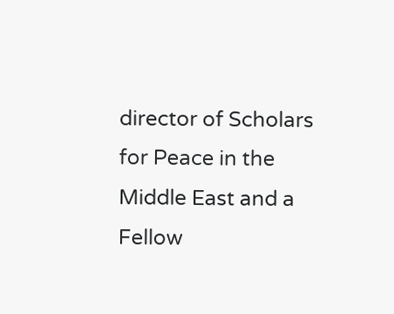director of Scholars for Peace in the Middle East and a Fellow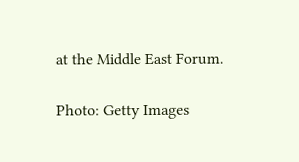at the Middle East Forum.

Photo: Getty Images